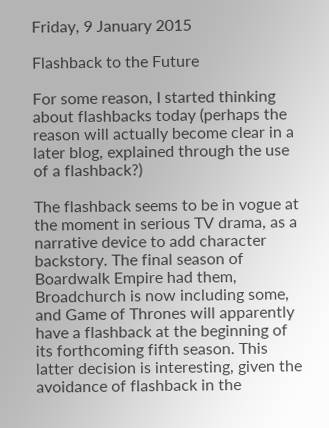Friday, 9 January 2015

Flashback to the Future

For some reason, I started thinking about flashbacks today (perhaps the reason will actually become clear in a later blog, explained through the use of a flashback?)

The flashback seems to be in vogue at the moment in serious TV drama, as a narrative device to add character backstory. The final season of Boardwalk Empire had them, Broadchurch is now including some, and Game of Thrones will apparently have a flashback at the beginning of its forthcoming fifth season. This latter decision is interesting, given the avoidance of flashback in the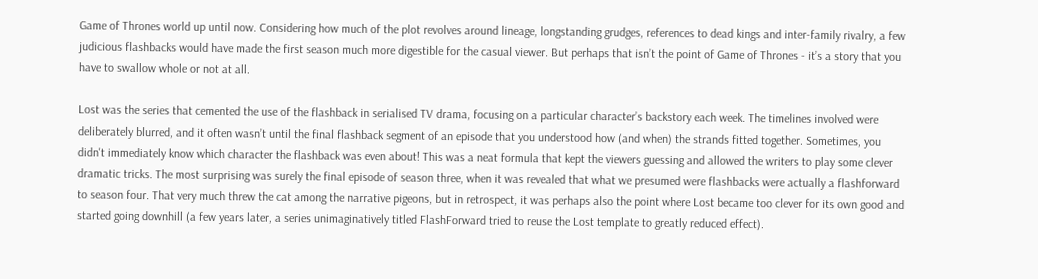Game of Thrones world up until now. Considering how much of the plot revolves around lineage, longstanding grudges, references to dead kings and inter-family rivalry, a few judicious flashbacks would have made the first season much more digestible for the casual viewer. But perhaps that isn’t the point of Game of Thrones - it’s a story that you have to swallow whole or not at all.

Lost was the series that cemented the use of the flashback in serialised TV drama, focusing on a particular character’s backstory each week. The timelines involved were deliberately blurred, and it often wasn’t until the final flashback segment of an episode that you understood how (and when) the strands fitted together. Sometimes, you didn't immediately know which character the flashback was even about! This was a neat formula that kept the viewers guessing and allowed the writers to play some clever dramatic tricks. The most surprising was surely the final episode of season three, when it was revealed that what we presumed were flashbacks were actually a flashforward to season four. That very much threw the cat among the narrative pigeons, but in retrospect, it was perhaps also the point where Lost became too clever for its own good and started going downhill (a few years later, a series unimaginatively titled FlashForward tried to reuse the Lost template to greatly reduced effect).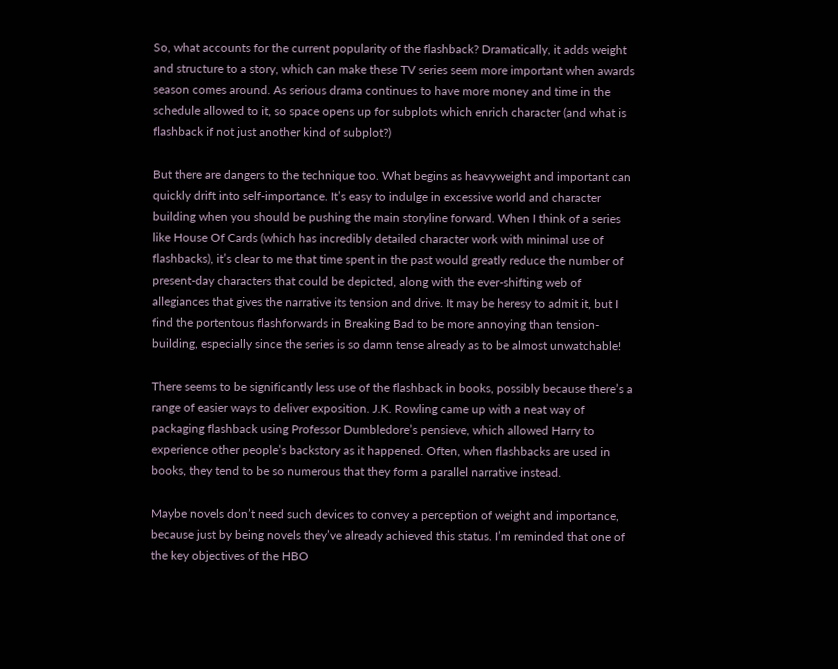So, what accounts for the current popularity of the flashback? Dramatically, it adds weight and structure to a story, which can make these TV series seem more important when awards season comes around. As serious drama continues to have more money and time in the schedule allowed to it, so space opens up for subplots which enrich character (and what is flashback if not just another kind of subplot?)

But there are dangers to the technique too. What begins as heavyweight and important can quickly drift into self-importance. It’s easy to indulge in excessive world and character building when you should be pushing the main storyline forward. When I think of a series like House Of Cards (which has incredibly detailed character work with minimal use of flashbacks), it’s clear to me that time spent in the past would greatly reduce the number of present-day characters that could be depicted, along with the ever-shifting web of allegiances that gives the narrative its tension and drive. It may be heresy to admit it, but I find the portentous flashforwards in Breaking Bad to be more annoying than tension-building, especially since the series is so damn tense already as to be almost unwatchable!

There seems to be significantly less use of the flashback in books, possibly because there’s a range of easier ways to deliver exposition. J.K. Rowling came up with a neat way of packaging flashback using Professor Dumbledore’s pensieve, which allowed Harry to experience other people’s backstory as it happened. Often, when flashbacks are used in books, they tend to be so numerous that they form a parallel narrative instead.

Maybe novels don’t need such devices to convey a perception of weight and importance, because just by being novels they’ve already achieved this status. I’m reminded that one of the key objectives of the HBO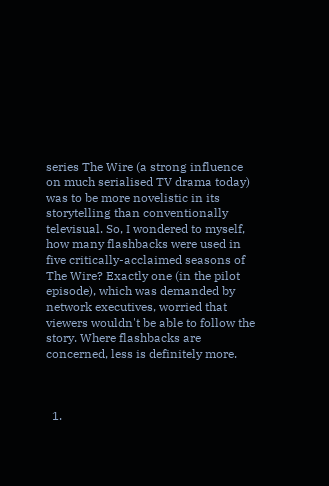series The Wire (a strong influence on much serialised TV drama today) was to be more novelistic in its storytelling than conventionally televisual. So, I wondered to myself, how many flashbacks were used in five critically-acclaimed seasons of The Wire? Exactly one (in the pilot episode), which was demanded by network executives, worried that viewers wouldn't be able to follow the story. Where flashbacks are concerned, less is definitely more.



  1.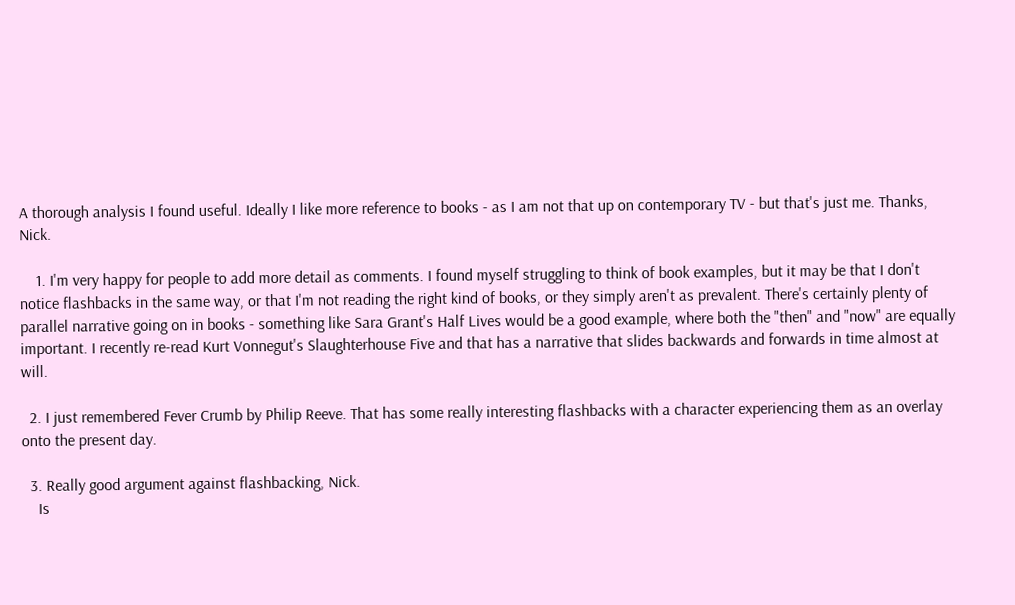A thorough analysis I found useful. Ideally I like more reference to books - as I am not that up on contemporary TV - but that's just me. Thanks, Nick.

    1. I'm very happy for people to add more detail as comments. I found myself struggling to think of book examples, but it may be that I don't notice flashbacks in the same way, or that I'm not reading the right kind of books, or they simply aren't as prevalent. There's certainly plenty of parallel narrative going on in books - something like Sara Grant's Half Lives would be a good example, where both the "then" and "now" are equally important. I recently re-read Kurt Vonnegut's Slaughterhouse Five and that has a narrative that slides backwards and forwards in time almost at will.

  2. I just remembered Fever Crumb by Philip Reeve. That has some really interesting flashbacks with a character experiencing them as an overlay onto the present day.

  3. Really good argument against flashbacking, Nick.
    Is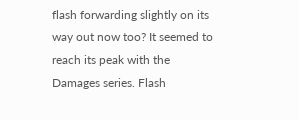flash forwarding slightly on its way out now too? It seemed to reach its peak with the Damages series. Flash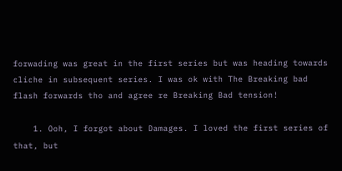forwading was great in the first series but was heading towards cliche in subsequent series. I was ok with The Breaking bad flash forwards tho and agree re Breaking Bad tension!

    1. Ooh, I forgot about Damages. I loved the first series of that, but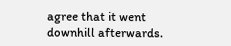agree that it went downhill afterwards.